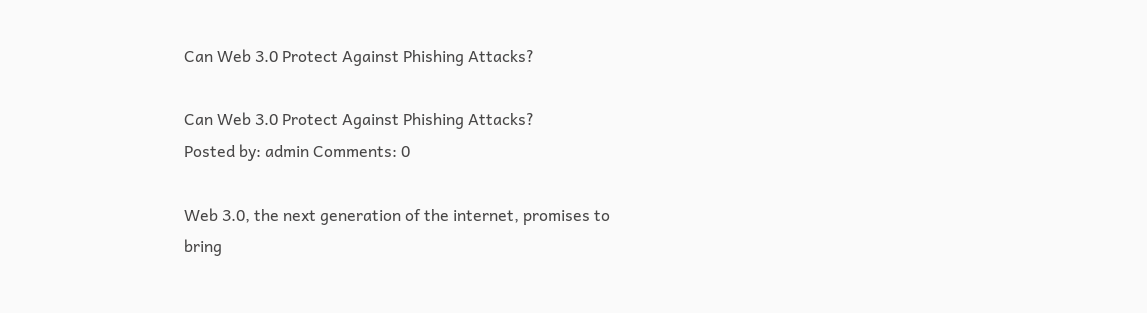Can Web 3.0 Protect Against Phishing Attacks?

Can Web 3.0 Protect Against Phishing Attacks?
Posted by: admin Comments: 0

Web 3.0, the next generation of the internet, promises to bring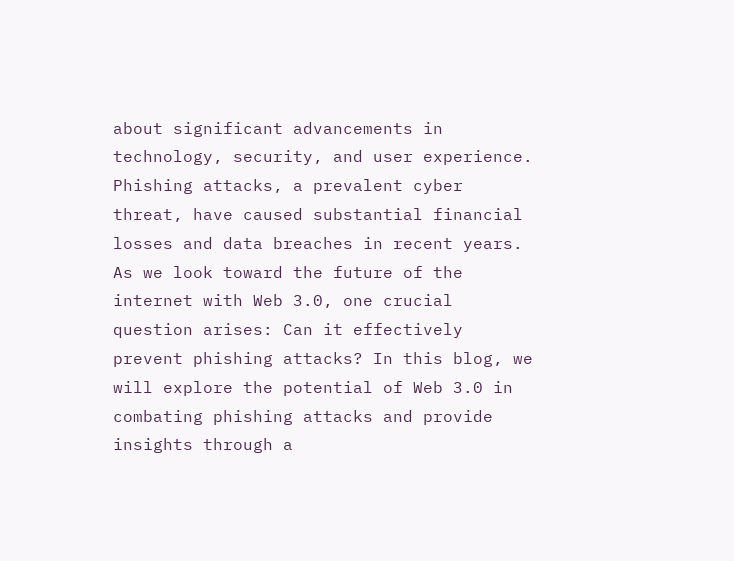about significant advancements in technology, security, and user experience. Phishing attacks, a prevalent cyber threat, have caused substantial financial losses and data breaches in recent years. As we look toward the future of the internet with Web 3.0, one crucial question arises: Can it effectively prevent phishing attacks? In this blog, we will explore the potential of Web 3.0 in combating phishing attacks and provide insights through a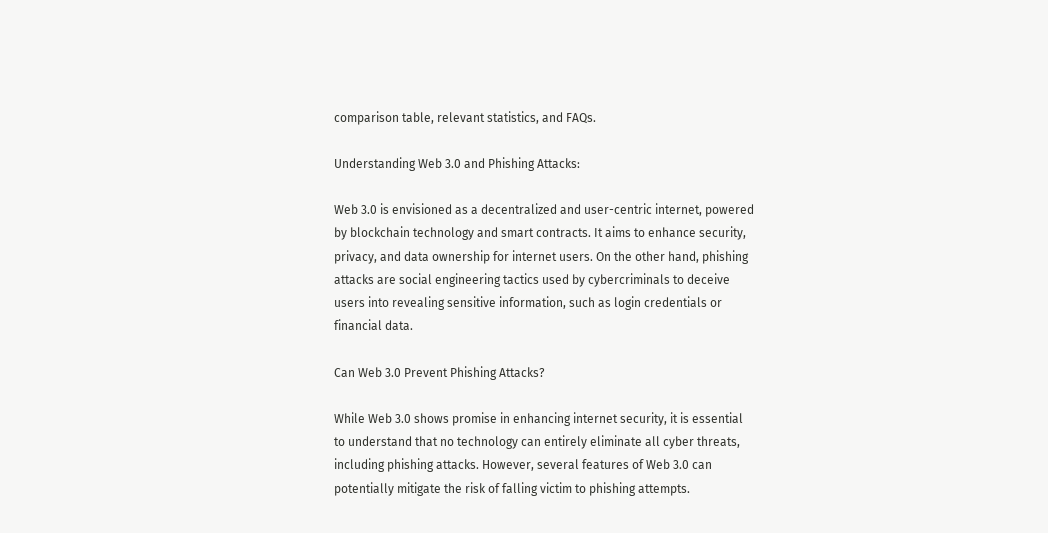comparison table, relevant statistics, and FAQs.

Understanding Web 3.0 and Phishing Attacks:

Web 3.0 is envisioned as a decentralized and user-centric internet, powered by blockchain technology and smart contracts. It aims to enhance security, privacy, and data ownership for internet users. On the other hand, phishing attacks are social engineering tactics used by cybercriminals to deceive users into revealing sensitive information, such as login credentials or financial data.

Can Web 3.0 Prevent Phishing Attacks?

While Web 3.0 shows promise in enhancing internet security, it is essential to understand that no technology can entirely eliminate all cyber threats, including phishing attacks. However, several features of Web 3.0 can potentially mitigate the risk of falling victim to phishing attempts.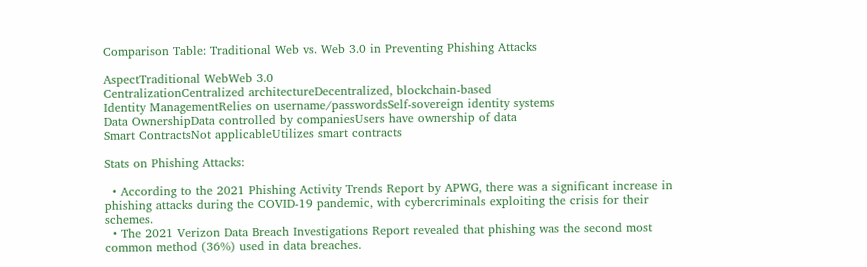Comparison Table: Traditional Web vs. Web 3.0 in Preventing Phishing Attacks

AspectTraditional WebWeb 3.0
CentralizationCentralized architectureDecentralized, blockchain-based
Identity ManagementRelies on username/passwordsSelf-sovereign identity systems
Data OwnershipData controlled by companiesUsers have ownership of data
Smart ContractsNot applicableUtilizes smart contracts

Stats on Phishing Attacks:

  • According to the 2021 Phishing Activity Trends Report by APWG, there was a significant increase in phishing attacks during the COVID-19 pandemic, with cybercriminals exploiting the crisis for their schemes.
  • The 2021 Verizon Data Breach Investigations Report revealed that phishing was the second most common method (36%) used in data breaches.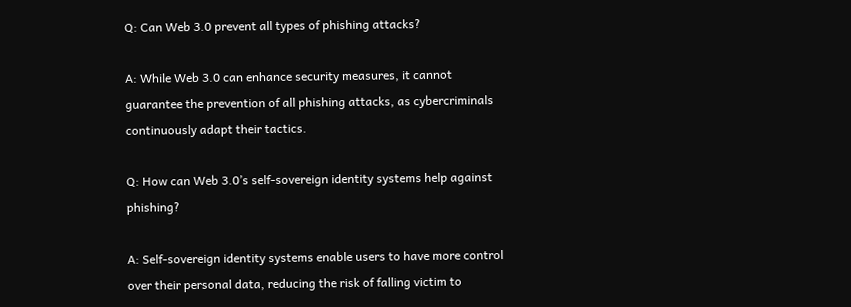Q: Can Web 3.0 prevent all types of phishing attacks?

A: While Web 3.0 can enhance security measures, it cannot guarantee the prevention of all phishing attacks, as cybercriminals continuously adapt their tactics.

Q: How can Web 3.0’s self-sovereign identity systems help against phishing?

A: Self-sovereign identity systems enable users to have more control over their personal data, reducing the risk of falling victim to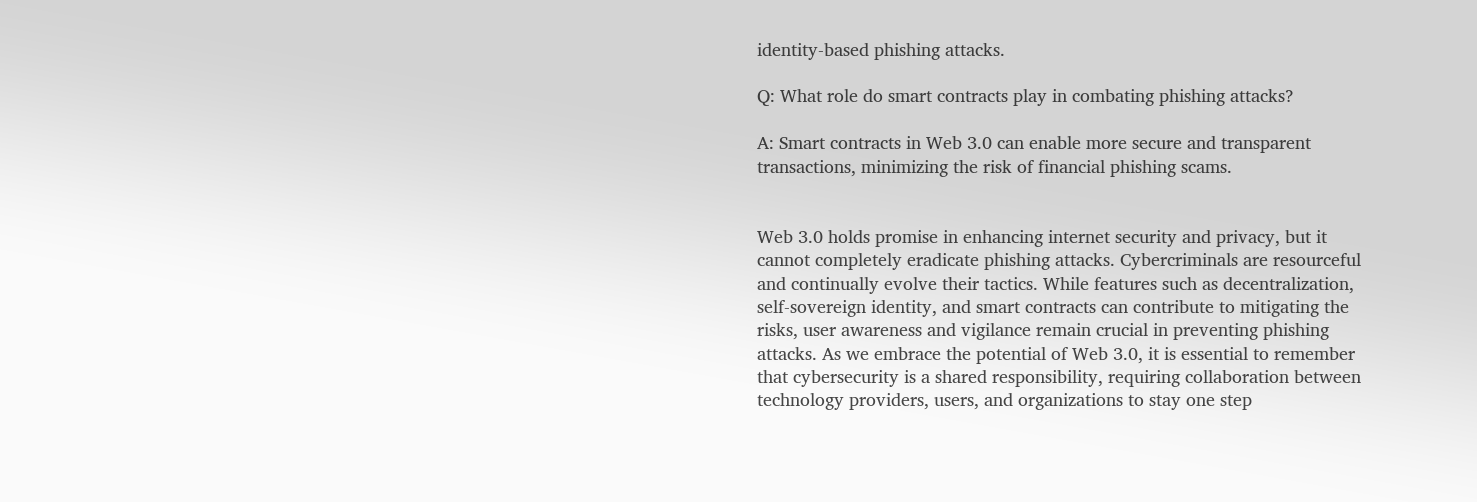identity-based phishing attacks.

Q: What role do smart contracts play in combating phishing attacks?

A: Smart contracts in Web 3.0 can enable more secure and transparent transactions, minimizing the risk of financial phishing scams.


Web 3.0 holds promise in enhancing internet security and privacy, but it cannot completely eradicate phishing attacks. Cybercriminals are resourceful and continually evolve their tactics. While features such as decentralization, self-sovereign identity, and smart contracts can contribute to mitigating the risks, user awareness and vigilance remain crucial in preventing phishing attacks. As we embrace the potential of Web 3.0, it is essential to remember that cybersecurity is a shared responsibility, requiring collaboration between technology providers, users, and organizations to stay one step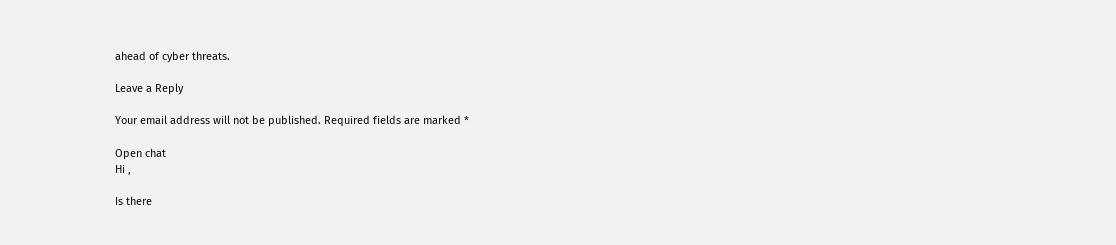ahead of cyber threats.

Leave a Reply

Your email address will not be published. Required fields are marked *

Open chat
Hi ,

Is there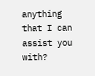anything that I can assist you with?